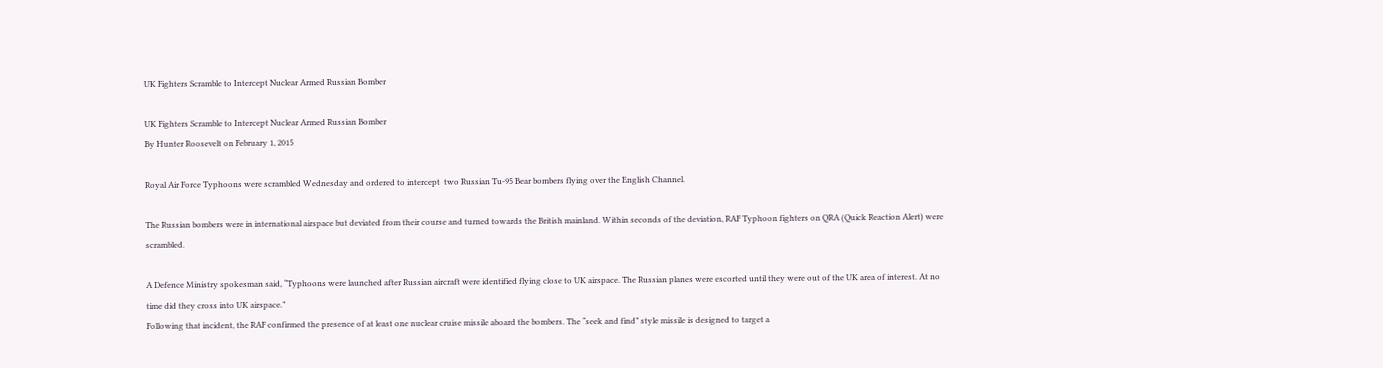UK Fighters Scramble to Intercept Nuclear Armed Russian Bomber

UK Fighters Scramble to Intercept Nuclear Armed Russian Bomber
By Hunter Roosevelt on February 1, 2015

Royal Air Force Typhoons were scrambled Wednesday and ordered to intercept  two Russian Tu-95 Bear bombers flying over the English Channel.

The Russian bombers were in international airspace but deviated from their course and turned towards the British mainland. Within seconds of the deviation, RAF Typhoon fighters on QRA (Quick Reaction Alert) were scrambled.

A Defence Ministry spokesman said, “Typhoons were launched after Russian aircraft were identified flying close to UK airspace. The Russian planes were escorted until they were out of the UK area of interest. At no time did they cross into UK airspace.”
Following that incident, the RAF confirmed the presence of at least one nuclear cruise missile aboard the bombers. The “seek and find” style missile is designed to target a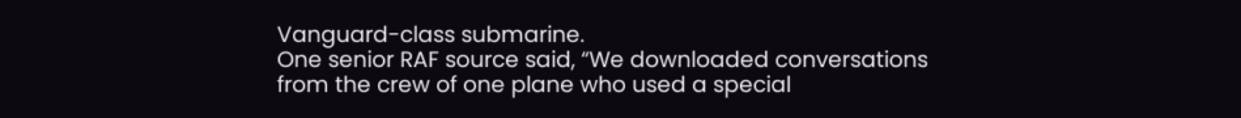Vanguard-class submarine.
One senior RAF source said, “We downloaded conversations from the crew of one plane who used a special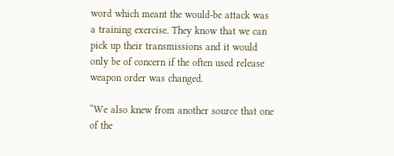word which meant the would-be attack was a training exercise. They know that we can pick up their transmissions and it would only be of concern if the often used release weapon order was changed.

“We also knew from another source that one of the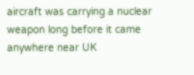aircraft was carrying a nuclear weapon long before it came anywhere near UK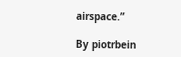airspace.”

By piotrbein